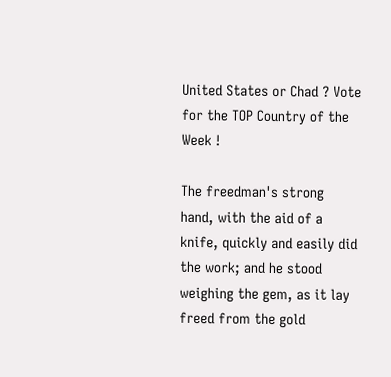United States or Chad ? Vote for the TOP Country of the Week !

The freedman's strong hand, with the aid of a knife, quickly and easily did the work; and he stood weighing the gem, as it lay freed from the gold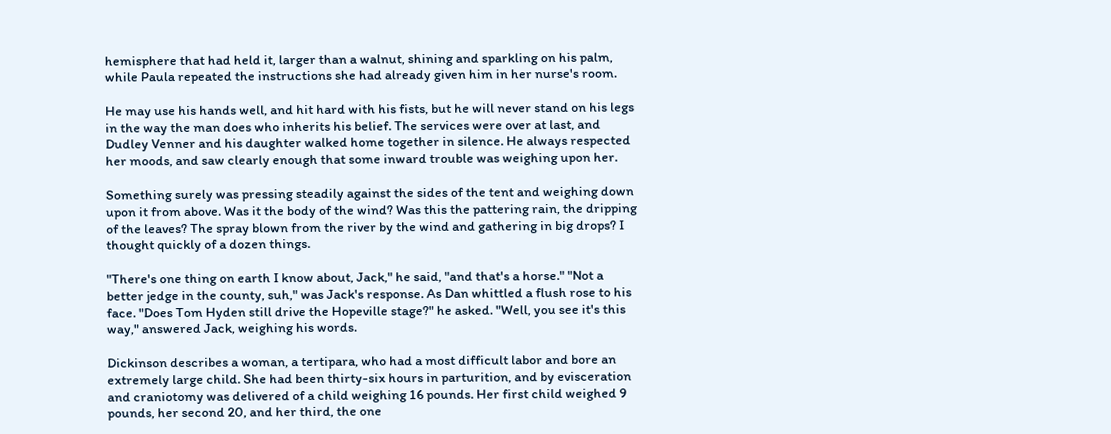hemisphere that had held it, larger than a walnut, shining and sparkling on his palm, while Paula repeated the instructions she had already given him in her nurse's room.

He may use his hands well, and hit hard with his fists, but he will never stand on his legs in the way the man does who inherits his belief. The services were over at last, and Dudley Venner and his daughter walked home together in silence. He always respected her moods, and saw clearly enough that some inward trouble was weighing upon her.

Something surely was pressing steadily against the sides of the tent and weighing down upon it from above. Was it the body of the wind? Was this the pattering rain, the dripping of the leaves? The spray blown from the river by the wind and gathering in big drops? I thought quickly of a dozen things.

"There's one thing on earth I know about, Jack," he said, "and that's a horse." "Not a better jedge in the county, suh," was Jack's response. As Dan whittled a flush rose to his face. "Does Tom Hyden still drive the Hopeville stage?" he asked. "Well, you see it's this way," answered Jack, weighing his words.

Dickinson describes a woman, a tertipara, who had a most difficult labor and bore an extremely large child. She had been thirty-six hours in parturition, and by evisceration and craniotomy was delivered of a child weighing 16 pounds. Her first child weighed 9 pounds, her second 20, and her third, the one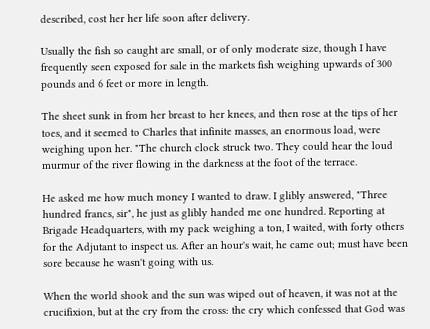described, cost her her life soon after delivery.

Usually the fish so caught are small, or of only moderate size, though I have frequently seen exposed for sale in the markets fish weighing upwards of 300 pounds and 6 feet or more in length.

The sheet sunk in from her breast to her knees, and then rose at the tips of her toes, and it seemed to Charles that infinite masses, an enormous load, were weighing upon her. "The church clock struck two. They could hear the loud murmur of the river flowing in the darkness at the foot of the terrace.

He asked me how much money I wanted to draw. I glibly answered, "Three hundred francs, sir", he just as glibly handed me one hundred. Reporting at Brigade Headquarters, with my pack weighing a ton, I waited, with forty others for the Adjutant to inspect us. After an hour's wait, he came out; must have been sore because he wasn't going with us.

When the world shook and the sun was wiped out of heaven, it was not at the crucifixion, but at the cry from the cross: the cry which confessed that God was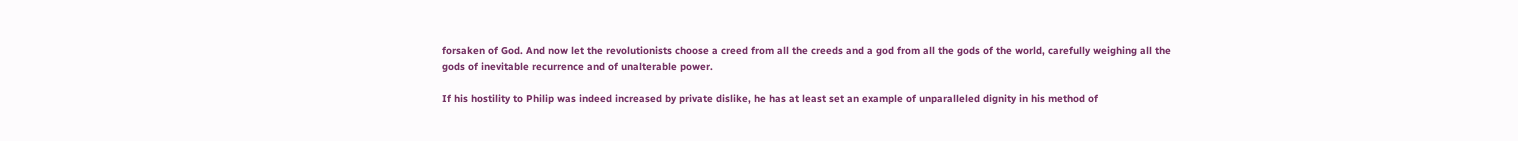forsaken of God. And now let the revolutionists choose a creed from all the creeds and a god from all the gods of the world, carefully weighing all the gods of inevitable recurrence and of unalterable power.

If his hostility to Philip was indeed increased by private dislike, he has at least set an example of unparalleled dignity in his method of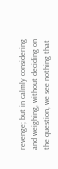revenge; but in calmly considering and weighing, without deciding on the question, we see nothing that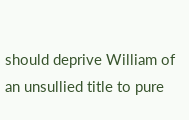should deprive William of an unsullied title to pure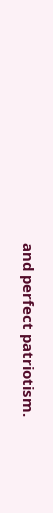and perfect patriotism.